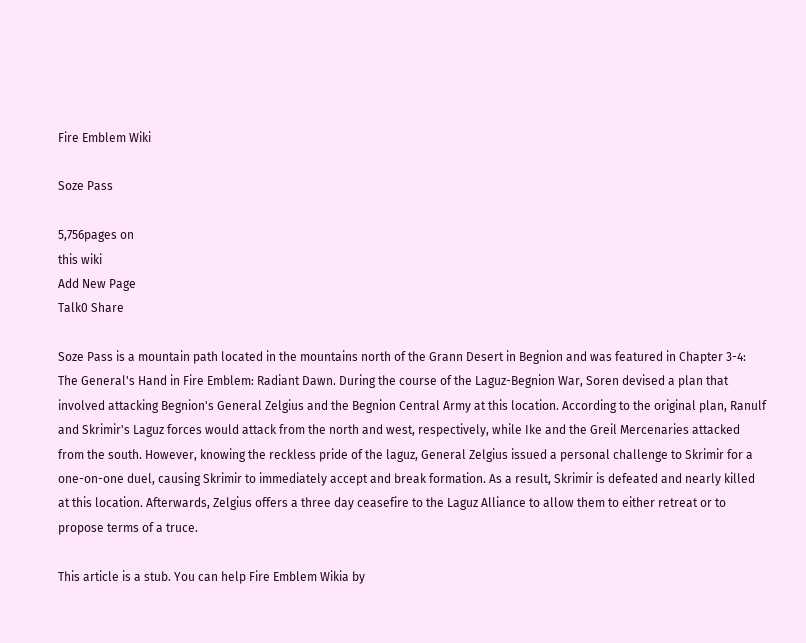Fire Emblem Wiki

Soze Pass

5,756pages on
this wiki
Add New Page
Talk0 Share

Soze Pass is a mountain path located in the mountains north of the Grann Desert in Begnion and was featured in Chapter 3-4: The General's Hand in Fire Emblem: Radiant Dawn. During the course of the Laguz-Begnion War, Soren devised a plan that involved attacking Begnion's General Zelgius and the Begnion Central Army at this location. According to the original plan, Ranulf and Skrimir's Laguz forces would attack from the north and west, respectively, while Ike and the Greil Mercenaries attacked from the south. However, knowing the reckless pride of the laguz, General Zelgius issued a personal challenge to Skrimir for a one-on-one duel, causing Skrimir to immediately accept and break formation. As a result, Skrimir is defeated and nearly killed at this location. Afterwards, Zelgius offers a three day ceasefire to the Laguz Alliance to allow them to either retreat or to propose terms of a truce.

This article is a stub. You can help Fire Emblem Wikia by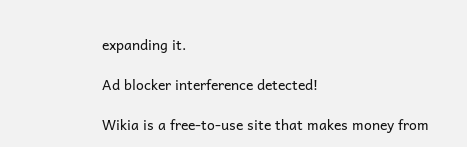expanding it.

Ad blocker interference detected!

Wikia is a free-to-use site that makes money from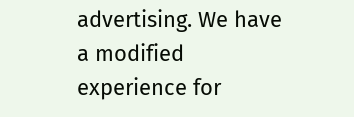advertising. We have a modified experience for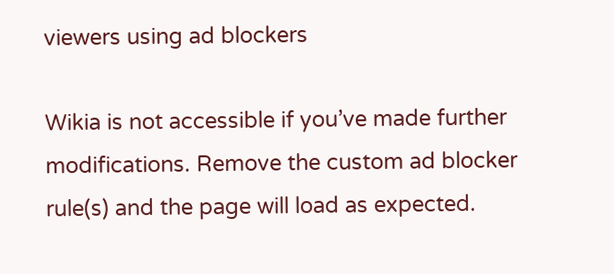viewers using ad blockers

Wikia is not accessible if you’ve made further modifications. Remove the custom ad blocker rule(s) and the page will load as expected.